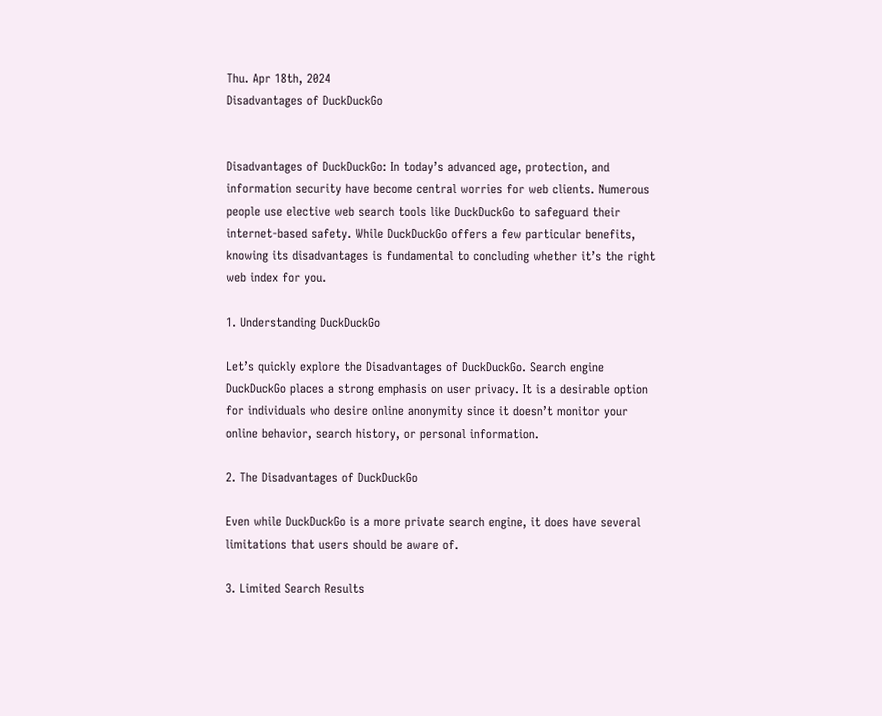Thu. Apr 18th, 2024
Disadvantages of DuckDuckGo


Disadvantages of DuckDuckGo: In today’s advanced age, protection, and information security have become central worries for web clients. Numerous people use elective web search tools like DuckDuckGo to safeguard their internet-based safety. While DuckDuckGo offers a few particular benefits, knowing its disadvantages is fundamental to concluding whether it’s the right web index for you.

1. Understanding DuckDuckGo

Let’s quickly explore the Disadvantages of DuckDuckGo. Search engine DuckDuckGo places a strong emphasis on user privacy. It is a desirable option for individuals who desire online anonymity since it doesn’t monitor your online behavior, search history, or personal information.

2. The Disadvantages of DuckDuckGo

Even while DuckDuckGo is a more private search engine, it does have several limitations that users should be aware of.

3. Limited Search Results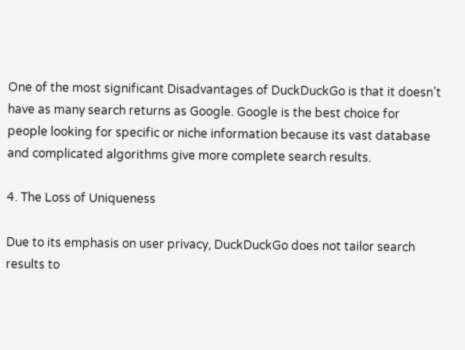One of the most significant Disadvantages of DuckDuckGo is that it doesn’t have as many search returns as Google. Google is the best choice for people looking for specific or niche information because its vast database and complicated algorithms give more complete search results.

4. The Loss of Uniqueness

Due to its emphasis on user privacy, DuckDuckGo does not tailor search results to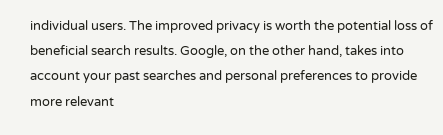individual users. The improved privacy is worth the potential loss of beneficial search results. Google, on the other hand, takes into account your past searches and personal preferences to provide more relevant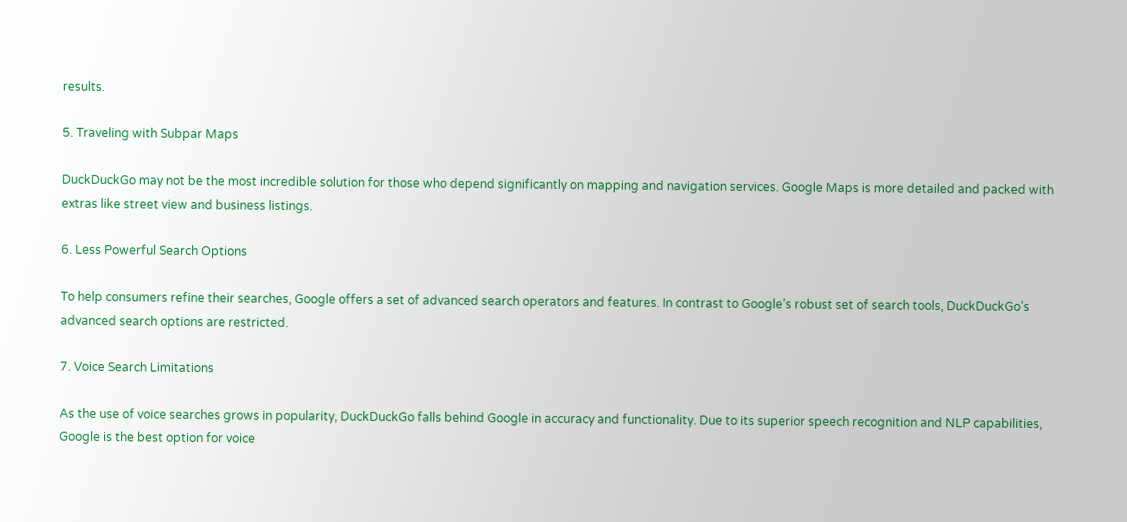results.

5. Traveling with Subpar Maps

DuckDuckGo may not be the most incredible solution for those who depend significantly on mapping and navigation services. Google Maps is more detailed and packed with extras like street view and business listings.

6. Less Powerful Search Options

To help consumers refine their searches, Google offers a set of advanced search operators and features. In contrast to Google’s robust set of search tools, DuckDuckGo’s advanced search options are restricted.

7. Voice Search Limitations

As the use of voice searches grows in popularity, DuckDuckGo falls behind Google in accuracy and functionality. Due to its superior speech recognition and NLP capabilities, Google is the best option for voice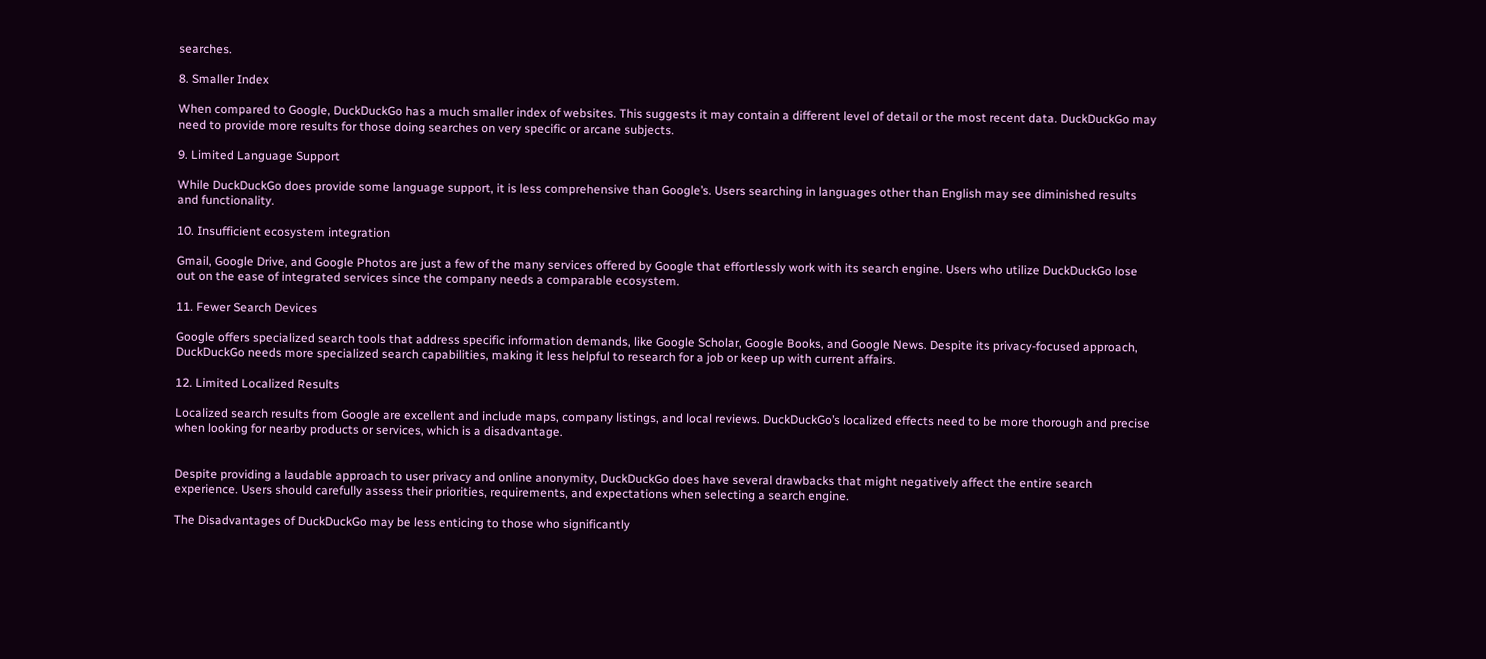searches.

8. Smaller Index

When compared to Google, DuckDuckGo has a much smaller index of websites. This suggests it may contain a different level of detail or the most recent data. DuckDuckGo may need to provide more results for those doing searches on very specific or arcane subjects.

9. Limited Language Support

While DuckDuckGo does provide some language support, it is less comprehensive than Google’s. Users searching in languages other than English may see diminished results and functionality.

10. Insufficient ecosystem integration

Gmail, Google Drive, and Google Photos are just a few of the many services offered by Google that effortlessly work with its search engine. Users who utilize DuckDuckGo lose out on the ease of integrated services since the company needs a comparable ecosystem.

11. Fewer Search Devices

Google offers specialized search tools that address specific information demands, like Google Scholar, Google Books, and Google News. Despite its privacy-focused approach, DuckDuckGo needs more specialized search capabilities, making it less helpful to research for a job or keep up with current affairs.

12. Limited Localized Results

Localized search results from Google are excellent and include maps, company listings, and local reviews. DuckDuckGo’s localized effects need to be more thorough and precise when looking for nearby products or services, which is a disadvantage.


Despite providing a laudable approach to user privacy and online anonymity, DuckDuckGo does have several drawbacks that might negatively affect the entire search experience. Users should carefully assess their priorities, requirements, and expectations when selecting a search engine.

The Disadvantages of DuckDuckGo may be less enticing to those who significantly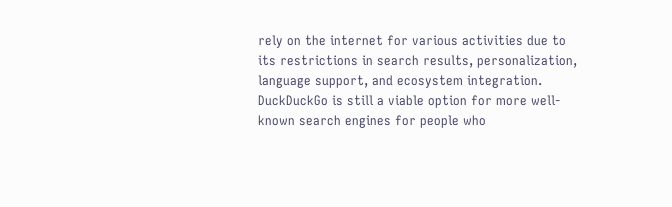rely on the internet for various activities due to its restrictions in search results, personalization, language support, and ecosystem integration. DuckDuckGo is still a viable option for more well-known search engines for people who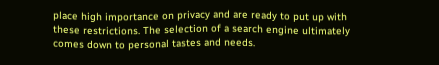place high importance on privacy and are ready to put up with these restrictions. The selection of a search engine ultimately comes down to personal tastes and needs.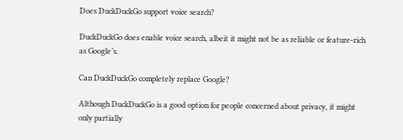Does DuckDuckGo support voice search?

DuckDuckGo does enable voice search, albeit it might not be as reliable or feature-rich as Google’s.

Can DuckDuckGo completely replace Google?

Although DuckDuckGo is a good option for people concerned about privacy, it might only partially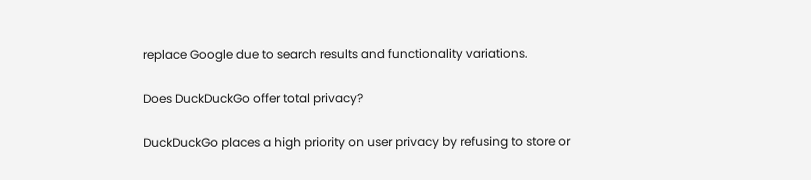replace Google due to search results and functionality variations.

Does DuckDuckGo offer total privacy?

DuckDuckGo places a high priority on user privacy by refusing to store or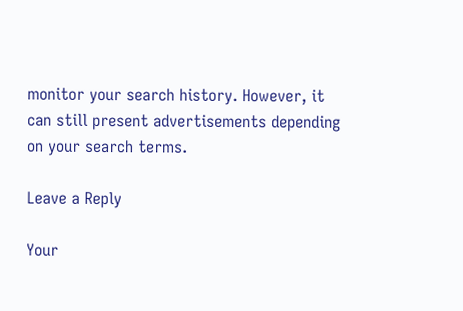monitor your search history. However, it can still present advertisements depending on your search terms.

Leave a Reply

Your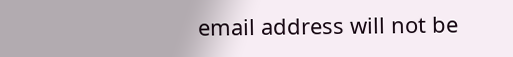email address will not be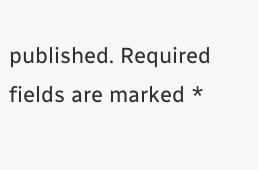published. Required fields are marked *